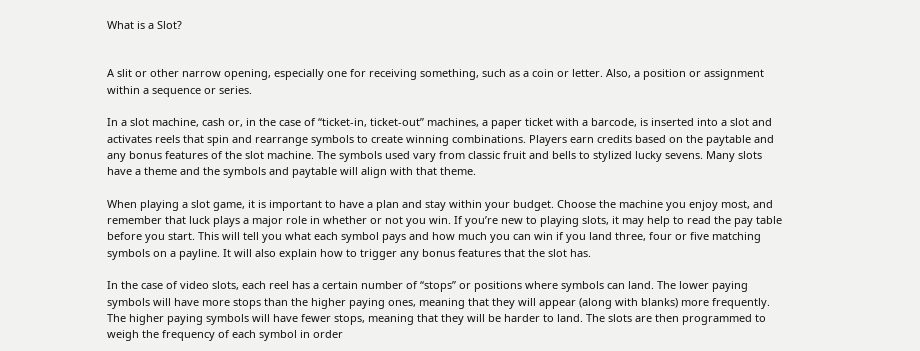What is a Slot?


A slit or other narrow opening, especially one for receiving something, such as a coin or letter. Also, a position or assignment within a sequence or series.

In a slot machine, cash or, in the case of “ticket-in, ticket-out” machines, a paper ticket with a barcode, is inserted into a slot and activates reels that spin and rearrange symbols to create winning combinations. Players earn credits based on the paytable and any bonus features of the slot machine. The symbols used vary from classic fruit and bells to stylized lucky sevens. Many slots have a theme and the symbols and paytable will align with that theme.

When playing a slot game, it is important to have a plan and stay within your budget. Choose the machine you enjoy most, and remember that luck plays a major role in whether or not you win. If you’re new to playing slots, it may help to read the pay table before you start. This will tell you what each symbol pays and how much you can win if you land three, four or five matching symbols on a payline. It will also explain how to trigger any bonus features that the slot has.

In the case of video slots, each reel has a certain number of “stops” or positions where symbols can land. The lower paying symbols will have more stops than the higher paying ones, meaning that they will appear (along with blanks) more frequently. The higher paying symbols will have fewer stops, meaning that they will be harder to land. The slots are then programmed to weigh the frequency of each symbol in order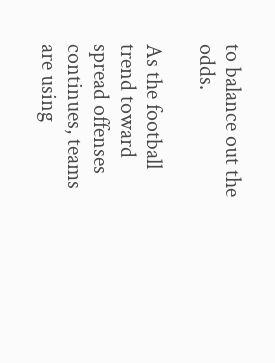to balance out the odds.

As the football trend toward spread offenses continues, teams are using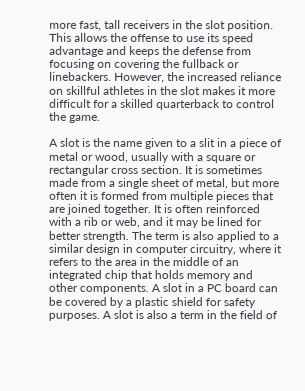more fast, tall receivers in the slot position. This allows the offense to use its speed advantage and keeps the defense from focusing on covering the fullback or linebackers. However, the increased reliance on skillful athletes in the slot makes it more difficult for a skilled quarterback to control the game.

A slot is the name given to a slit in a piece of metal or wood, usually with a square or rectangular cross section. It is sometimes made from a single sheet of metal, but more often it is formed from multiple pieces that are joined together. It is often reinforced with a rib or web, and it may be lined for better strength. The term is also applied to a similar design in computer circuitry, where it refers to the area in the middle of an integrated chip that holds memory and other components. A slot in a PC board can be covered by a plastic shield for safety purposes. A slot is also a term in the field of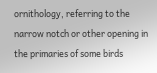ornithology, referring to the narrow notch or other opening in the primaries of some birds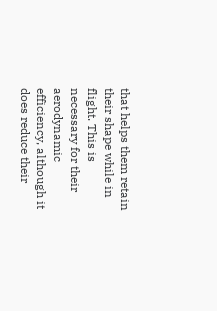that helps them retain their shape while in flight. This is necessary for their aerodynamic efficiency, although it does reduce their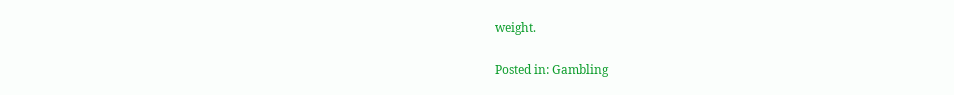weight.

Posted in: Gambling